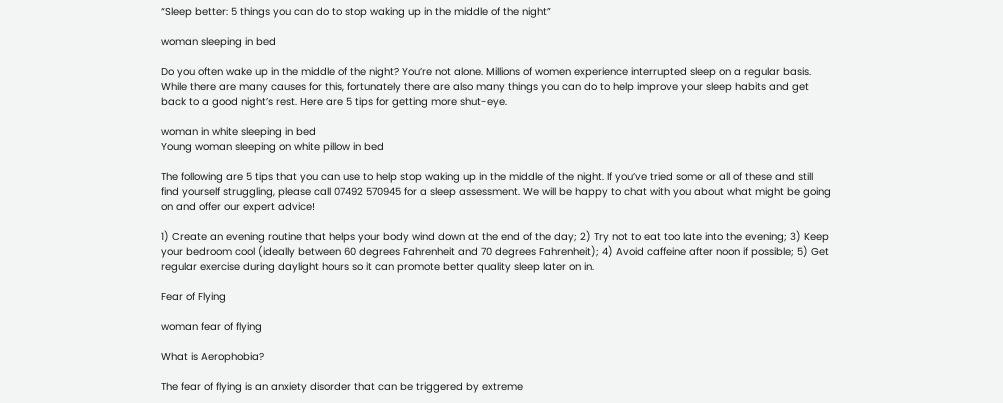“Sleep better: 5 things you can do to stop waking up in the middle of the night”

woman sleeping in bed

Do you often wake up in the middle of the night? You’re not alone. Millions of women experience interrupted sleep on a regular basis. While there are many causes for this, fortunately there are also many things you can do to help improve your sleep habits and get back to a good night’s rest. Here are 5 tips for getting more shut-eye.

woman in white sleeping in bed
Young woman sleeping on white pillow in bed

The following are 5 tips that you can use to help stop waking up in the middle of the night. If you’ve tried some or all of these and still find yourself struggling, please call 07492 570945 for a sleep assessment. We will be happy to chat with you about what might be going on and offer our expert advice!

1) Create an evening routine that helps your body wind down at the end of the day; 2) Try not to eat too late into the evening; 3) Keep your bedroom cool (ideally between 60 degrees Fahrenheit and 70 degrees Fahrenheit); 4) Avoid caffeine after noon if possible; 5) Get regular exercise during daylight hours so it can promote better quality sleep later on in.

Fear of Flying

woman fear of flying

What is Aerophobia?

The fear of flying is an anxiety disorder that can be triggered by extreme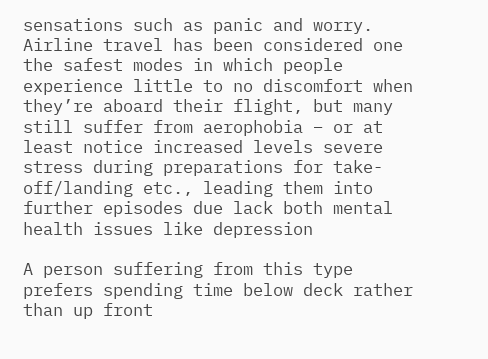sensations such as panic and worry. Airline travel has been considered one the safest modes in which people experience little to no discomfort when they’re aboard their flight, but many still suffer from aerophobia – or at least notice increased levels severe stress during preparations for take-off/landing etc., leading them into further episodes due lack both mental health issues like depression

A person suffering from this type prefers spending time below deck rather than up front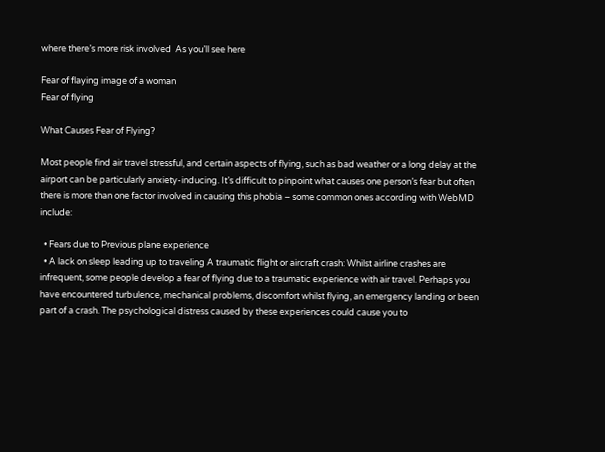where there’s more risk involved  As you’ll see here

Fear of flaying image of a woman
Fear of flying

What Causes Fear of Flying?

Most people find air travel stressful, and certain aspects of flying, such as bad weather or a long delay at the airport can be particularly anxiety-inducing. It’s difficult to pinpoint what causes one person’s fear but often there is more than one factor involved in causing this phobia – some common ones according with WebMD include:

  • Fears due to Previous plane experience
  • A lack on sleep leading up to traveling A traumatic flight or aircraft crash: Whilst airline crashes are infrequent, some people develop a fear of flying due to a traumatic experience with air travel. Perhaps you have encountered turbulence, mechanical problems, discomfort whilst flying, an emergency landing or been part of a crash. The psychological distress caused by these experiences could cause you to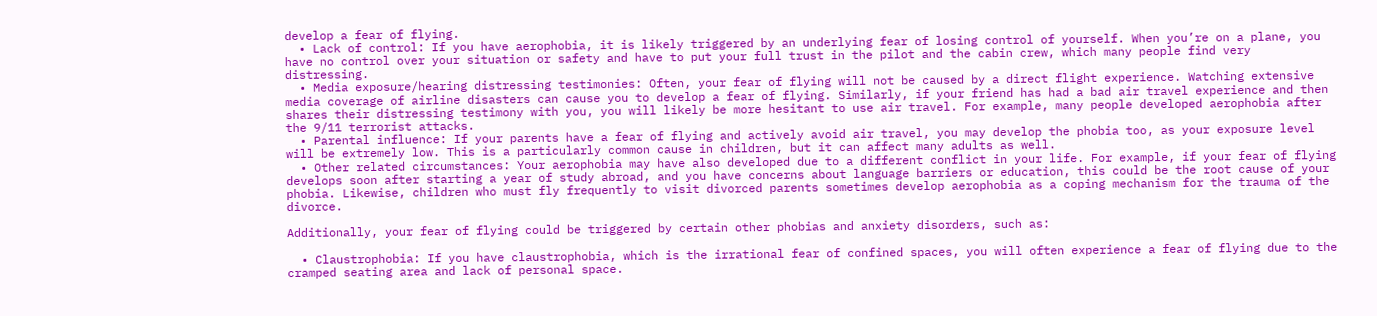develop a fear of flying.
  • Lack of control: If you have aerophobia, it is likely triggered by an underlying fear of losing control of yourself. When you’re on a plane, you have no control over your situation or safety and have to put your full trust in the pilot and the cabin crew, which many people find very distressing.
  • Media exposure/hearing distressing testimonies: Often, your fear of flying will not be caused by a direct flight experience. Watching extensive media coverage of airline disasters can cause you to develop a fear of flying. Similarly, if your friend has had a bad air travel experience and then shares their distressing testimony with you, you will likely be more hesitant to use air travel. For example, many people developed aerophobia after the 9/11 terrorist attacks.
  • Parental influence: If your parents have a fear of flying and actively avoid air travel, you may develop the phobia too, as your exposure level will be extremely low. This is a particularly common cause in children, but it can affect many adults as well.
  • Other related circumstances: Your aerophobia may have also developed due to a different conflict in your life. For example, if your fear of flying develops soon after starting a year of study abroad, and you have concerns about language barriers or education, this could be the root cause of your phobia. Likewise, children who must fly frequently to visit divorced parents sometimes develop aerophobia as a coping mechanism for the trauma of the divorce.

Additionally, your fear of flying could be triggered by certain other phobias and anxiety disorders, such as:

  • Claustrophobia: If you have claustrophobia, which is the irrational fear of confined spaces, you will often experience a fear of flying due to the cramped seating area and lack of personal space.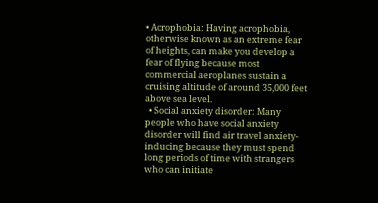• Acrophobia: Having acrophobia, otherwise known as an extreme fear of heights, can make you develop a fear of flying because most commercial aeroplanes sustain a cruising altitude of around 35,000 feet above sea level.
  • Social anxiety disorder: Many people who have social anxiety disorder will find air travel anxiety-inducing because they must spend long periods of time with strangers who can initiate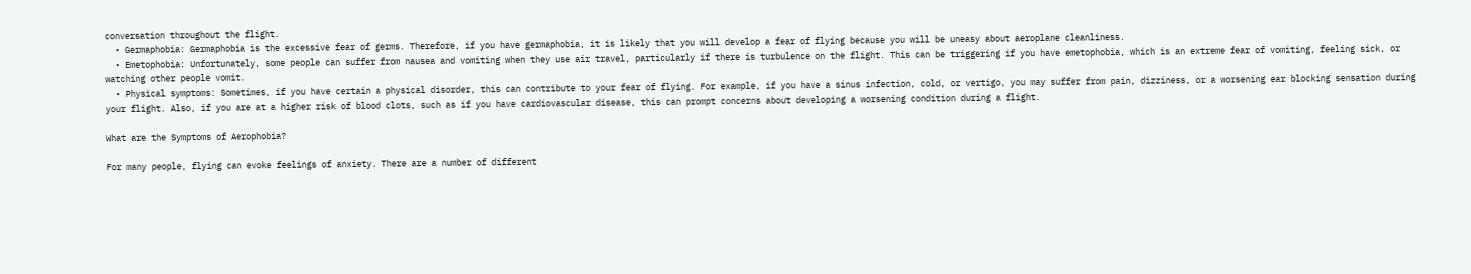conversation throughout the flight.
  • Germaphobia: Germaphobia is the excessive fear of germs. Therefore, if you have germaphobia, it is likely that you will develop a fear of flying because you will be uneasy about aeroplane cleanliness.
  • Emetophobia: Unfortunately, some people can suffer from nausea and vomiting when they use air travel, particularly if there is turbulence on the flight. This can be triggering if you have emetophobia, which is an extreme fear of vomiting, feeling sick, or watching other people vomit.
  • Physical symptoms: Sometimes, if you have certain a physical disorder, this can contribute to your fear of flying. For example, if you have a sinus infection, cold, or vertigo, you may suffer from pain, dizziness, or a worsening ear blocking sensation during your flight. Also, if you are at a higher risk of blood clots, such as if you have cardiovascular disease, this can prompt concerns about developing a worsening condition during a flight.

What are the Symptoms of Aerophobia?

For many people, flying can evoke feelings of anxiety. There are a number of different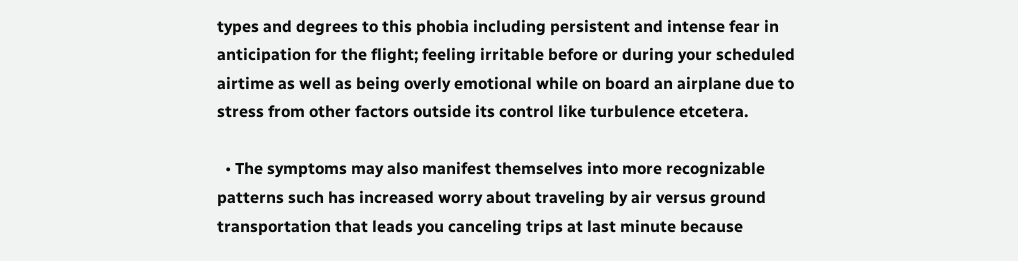types and degrees to this phobia including persistent and intense fear in anticipation for the flight; feeling irritable before or during your scheduled airtime as well as being overly emotional while on board an airplane due to stress from other factors outside its control like turbulence etcetera.

  • The symptoms may also manifest themselves into more recognizable patterns such has increased worry about traveling by air versus ground transportation that leads you canceling trips at last minute because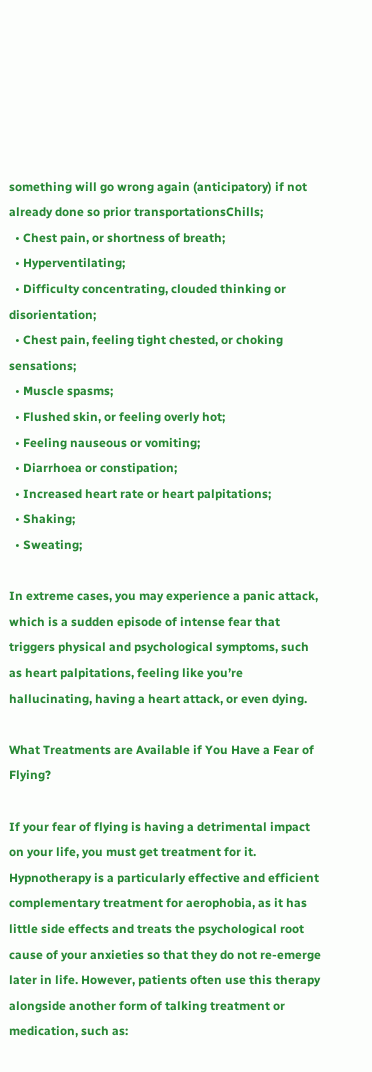something will go wrong again (anticipatory) if not already done so prior transportationsChills;
  • Chest pain, or shortness of breath;
  • Hyperventilating;
  • Difficulty concentrating, clouded thinking or disorientation;
  • Chest pain, feeling tight chested, or choking sensations;
  • Muscle spasms;
  • Flushed skin, or feeling overly hot;
  • Feeling nauseous or vomiting;
  • Diarrhoea or constipation;
  • Increased heart rate or heart palpitations;
  • Shaking;
  • Sweating;

In extreme cases, you may experience a panic attack, which is a sudden episode of intense fear that triggers physical and psychological symptoms, such as heart palpitations, feeling like you’re hallucinating, having a heart attack, or even dying.

What Treatments are Available if You Have a Fear of Flying?

If your fear of flying is having a detrimental impact on your life, you must get treatment for it. Hypnotherapy is a particularly effective and efficient complementary treatment for aerophobia, as it has little side effects and treats the psychological root cause of your anxieties so that they do not re-emerge later in life. However, patients often use this therapy alongside another form of talking treatment or medication, such as: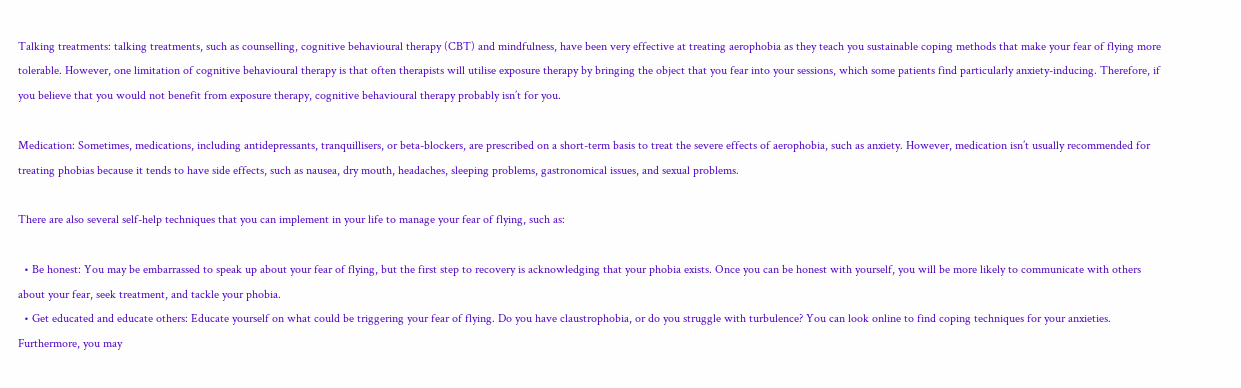Talking treatments: talking treatments, such as counselling, cognitive behavioural therapy (CBT) and mindfulness, have been very effective at treating aerophobia as they teach you sustainable coping methods that make your fear of flying more tolerable. However, one limitation of cognitive behavioural therapy is that often therapists will utilise exposure therapy by bringing the object that you fear into your sessions, which some patients find particularly anxiety-inducing. Therefore, if you believe that you would not benefit from exposure therapy, cognitive behavioural therapy probably isn’t for you.

Medication: Sometimes, medications, including antidepressants, tranquillisers, or beta-blockers, are prescribed on a short-term basis to treat the severe effects of aerophobia, such as anxiety. However, medication isn’t usually recommended for treating phobias because it tends to have side effects, such as nausea, dry mouth, headaches, sleeping problems, gastronomical issues, and sexual problems.

There are also several self-help techniques that you can implement in your life to manage your fear of flying, such as:

  • Be honest: You may be embarrassed to speak up about your fear of flying, but the first step to recovery is acknowledging that your phobia exists. Once you can be honest with yourself, you will be more likely to communicate with others about your fear, seek treatment, and tackle your phobia.
  • Get educated and educate others: Educate yourself on what could be triggering your fear of flying. Do you have claustrophobia, or do you struggle with turbulence? You can look online to find coping techniques for your anxieties. Furthermore, you may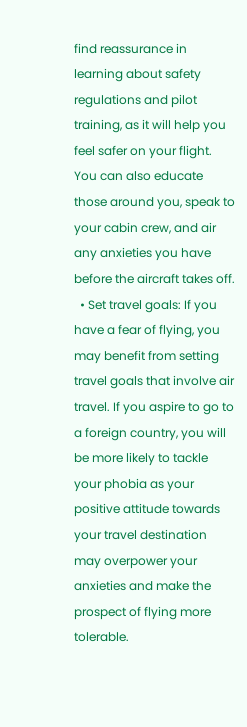find reassurance in learning about safety regulations and pilot training, as it will help you feel safer on your flight. You can also educate those around you, speak to your cabin crew, and air any anxieties you have before the aircraft takes off.
  • Set travel goals: If you have a fear of flying, you may benefit from setting travel goals that involve air travel. If you aspire to go to a foreign country, you will be more likely to tackle your phobia as your positive attitude towards your travel destination may overpower your anxieties and make the prospect of flying more tolerable.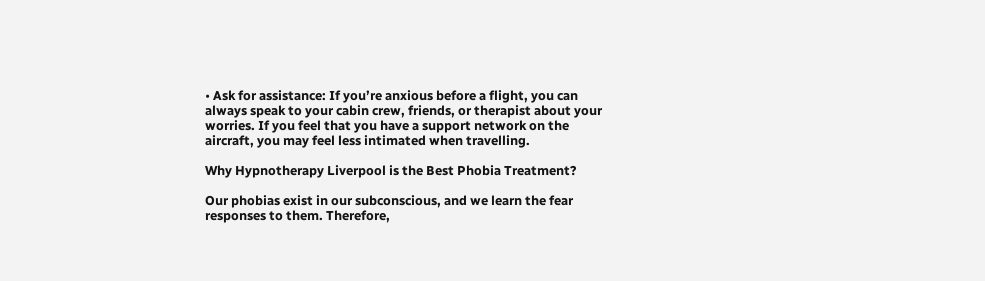• Ask for assistance: If you’re anxious before a flight, you can always speak to your cabin crew, friends, or therapist about your worries. If you feel that you have a support network on the aircraft, you may feel less intimated when travelling.

Why Hypnotherapy Liverpool is the Best Phobia Treatment?

Our phobias exist in our subconscious, and we learn the fear responses to them. Therefore,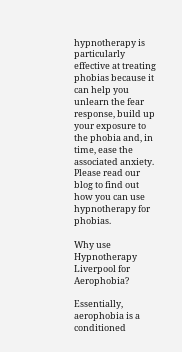hypnotherapy is particularly effective at treating phobias because it can help you unlearn the fear response, build up your exposure to the phobia and, in time, ease the associated anxiety. Please read our blog to find out how you can use hypnotherapy for phobias.

Why use Hypnotherapy Liverpool for Aerophobia?

Essentially, aerophobia is a conditioned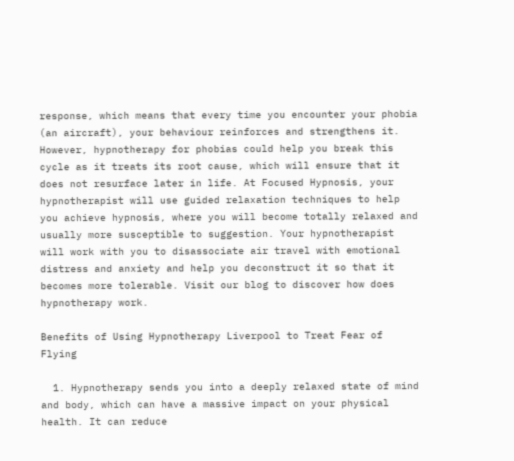response, which means that every time you encounter your phobia (an aircraft), your behaviour reinforces and strengthens it. However, hypnotherapy for phobias could help you break this cycle as it treats its root cause, which will ensure that it does not resurface later in life. At Focused Hypnosis, your hypnotherapist will use guided relaxation techniques to help you achieve hypnosis, where you will become totally relaxed and usually more susceptible to suggestion. Your hypnotherapist will work with you to disassociate air travel with emotional distress and anxiety and help you deconstruct it so that it becomes more tolerable. Visit our blog to discover how does hypnotherapy work.

Benefits of Using Hypnotherapy Liverpool to Treat Fear of Flying

  1. Hypnotherapy sends you into a deeply relaxed state of mind and body, which can have a massive impact on your physical health. It can reduce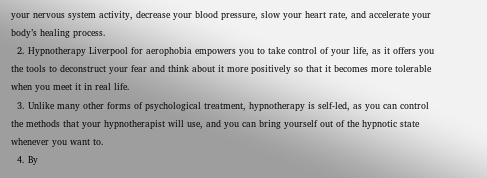your nervous system activity, decrease your blood pressure, slow your heart rate, and accelerate your body’s healing process.
  2. Hypnotherapy Liverpool for aerophobia empowers you to take control of your life, as it offers you the tools to deconstruct your fear and think about it more positively so that it becomes more tolerable when you meet it in real life.
  3. Unlike many other forms of psychological treatment, hypnotherapy is self-led, as you can control the methods that your hypnotherapist will use, and you can bring yourself out of the hypnotic state whenever you want to.
  4. By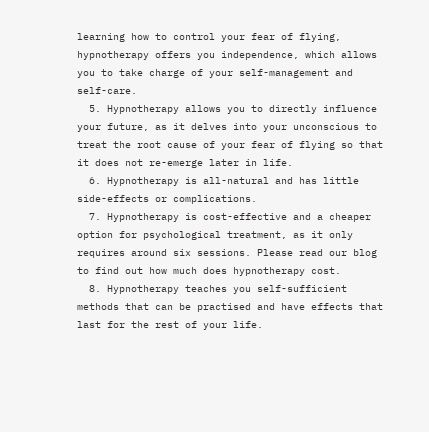learning how to control your fear of flying, hypnotherapy offers you independence, which allows you to take charge of your self-management and self-care.
  5. Hypnotherapy allows you to directly influence your future, as it delves into your unconscious to treat the root cause of your fear of flying so that it does not re-emerge later in life.
  6. Hypnotherapy is all-natural and has little side-effects or complications.
  7. Hypnotherapy is cost-effective and a cheaper option for psychological treatment, as it only requires around six sessions. Please read our blog to find out how much does hypnotherapy cost.
  8. Hypnotherapy teaches you self-sufficient methods that can be practised and have effects that last for the rest of your life.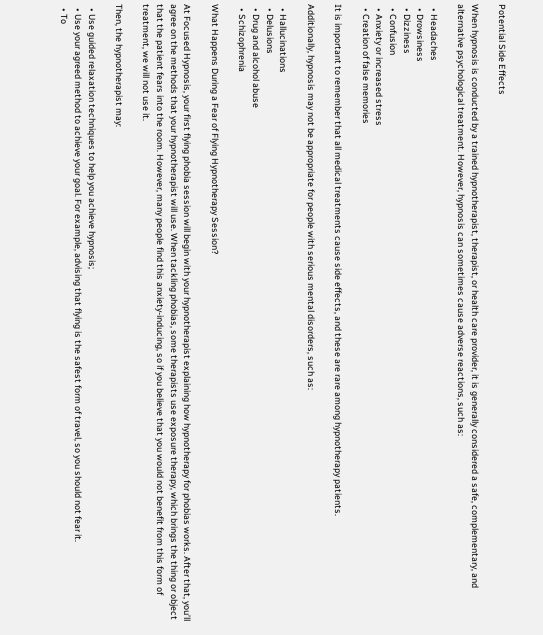Potential Side Effects

When hypnosis is conducted by a trained hypnotherapist, therapist, or health care provider, it is generally considered a safe, complementary, and alternative psychological treatment. However, hypnosis can sometimes cause adverse reactions, such as:

  • Headaches
  • Drowsiness
  • Dizziness
  • Confusion
  • Anxiety or increased stress
  • Creation of false memories

It is important to remember that all medical treatments cause side effects, and these are rare among hypnotherapy patients.

Additionally, hypnosis may not be appropriate for people with serious mental disorders, such as:

  • Hallucinations
  • Delusions
  • Drug and alcohol abuse
  • Schizophrenia

What Happens During a Fear of Flying Hypnotherapy Session?

At Focused Hypnosis, your first flying phobia session will begin with your hypnotherapist explaining how hypnotherapy for phobias works. After that, you’ll agree on the methods that your hypnotherapist will use. When tackling phobias, some therapists use exposure therapy, which brings the thing or object that the patient fears into the room. However, many people find this anxiety-inducing, so if you believe that you would not benefit from this form of treatment, we will not use it.

Then, the hypnotherapist may:

  • Use guided relaxation techniques to help you achieve hypnosis;
  • Use your agreed method to achieve your goal. For example, advising that flying is the safest form of travel, so you should not fear it.
  • To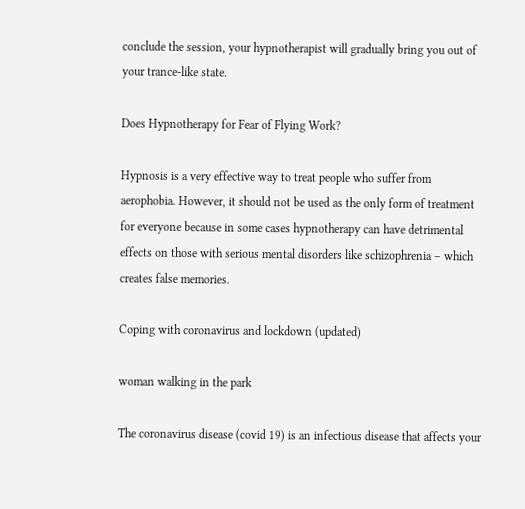conclude the session, your hypnotherapist will gradually bring you out of your trance-like state.

Does Hypnotherapy for Fear of Flying Work?

Hypnosis is a very effective way to treat people who suffer from aerophobia. However, it should not be used as the only form of treatment for everyone because in some cases hypnotherapy can have detrimental effects on those with serious mental disorders like schizophrenia – which creates false memories.

Coping with coronavirus and lockdown (updated)

woman walking in the park

The coronavirus disease (covid 19) is an infectious disease that affects your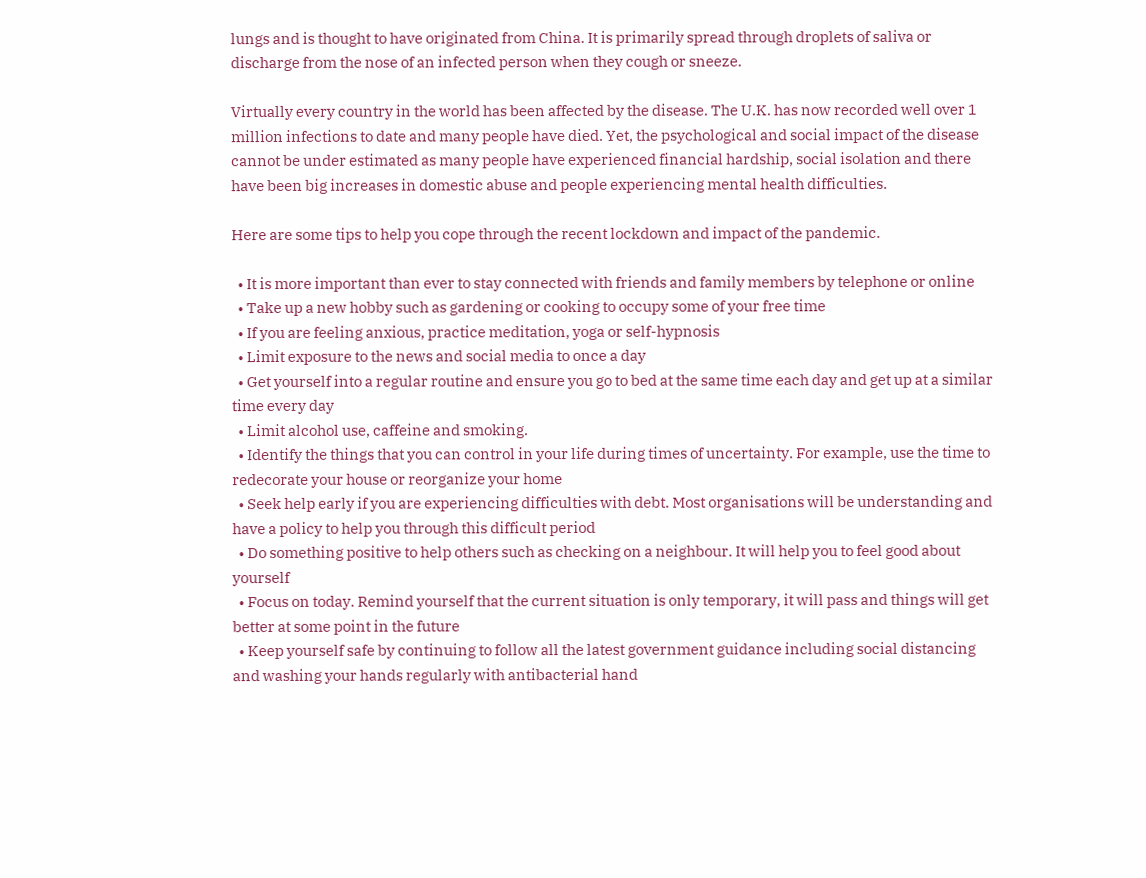lungs and is thought to have originated from China. It is primarily spread through droplets of saliva or discharge from the nose of an infected person when they cough or sneeze.

Virtually every country in the world has been affected by the disease. The U.K. has now recorded well over 1 million infections to date and many people have died. Yet, the psychological and social impact of the disease cannot be under estimated as many people have experienced financial hardship, social isolation and there have been big increases in domestic abuse and people experiencing mental health difficulties.

Here are some tips to help you cope through the recent lockdown and impact of the pandemic.

  • It is more important than ever to stay connected with friends and family members by telephone or online
  • Take up a new hobby such as gardening or cooking to occupy some of your free time
  • If you are feeling anxious, practice meditation, yoga or self-hypnosis
  • Limit exposure to the news and social media to once a day
  • Get yourself into a regular routine and ensure you go to bed at the same time each day and get up at a similar time every day
  • Limit alcohol use, caffeine and smoking.
  • Identify the things that you can control in your life during times of uncertainty. For example, use the time to redecorate your house or reorganize your home
  • Seek help early if you are experiencing difficulties with debt. Most organisations will be understanding and have a policy to help you through this difficult period
  • Do something positive to help others such as checking on a neighbour. It will help you to feel good about yourself
  • Focus on today. Remind yourself that the current situation is only temporary, it will pass and things will get better at some point in the future
  • Keep yourself safe by continuing to follow all the latest government guidance including social distancing and washing your hands regularly with antibacterial hand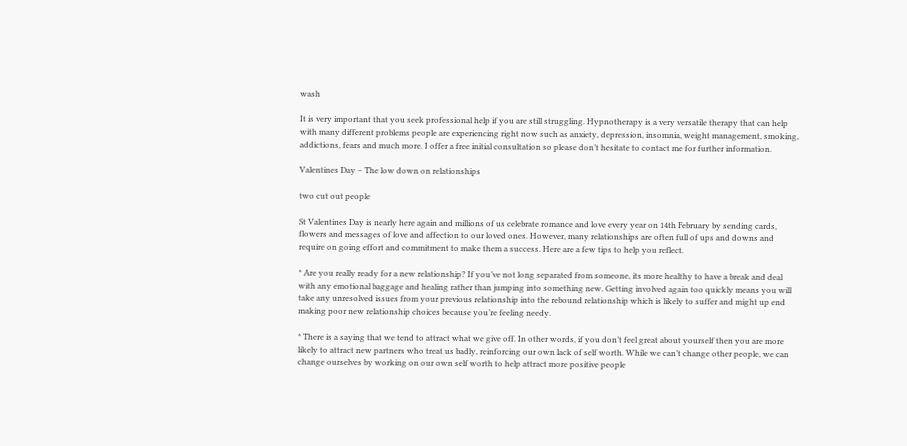wash

It is very important that you seek professional help if you are still struggling. Hypnotherapy is a very versatile therapy that can help with many different problems people are experiencing right now such as anxiety, depression, insomnia, weight management, smoking, addictions, fears and much more. I offer a free initial consultation so please don’t hesitate to contact me for further information.

Valentines Day – The low down on relationships

two cut out people

St Valentines Day is nearly here again and millions of us celebrate romance and love every year on 14th February by sending cards, flowers and messages of love and affection to our loved ones. However, many relationships are often full of ups and downs and require on going effort and commitment to make them a success. Here are a few tips to help you reflect.

* Are you really ready for a new relationship? If you’ve not long separated from someone, its more healthy to have a break and deal with any emotional baggage and healing rather than jumping into something new. Getting involved again too quickly means you will take any unresolved issues from your previous relationship into the rebound relationship which is likely to suffer and might up end making poor new relationship choices because you’re feeling needy.

* There is a saying that we tend to attract what we give off. In other words, if you don’t feel great about yourself then you are more likely to attract new partners who treat us badly, reinforcing our own lack of self worth. While we can’t change other people, we can change ourselves by working on our own self worth to help attract more positive people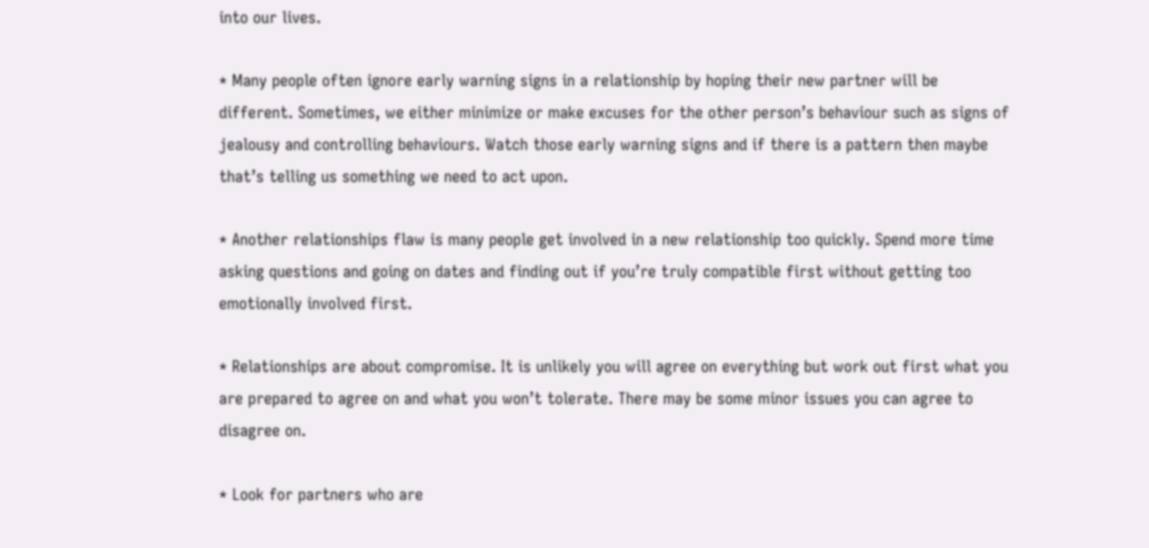into our lives.

* Many people often ignore early warning signs in a relationship by hoping their new partner will be different. Sometimes, we either minimize or make excuses for the other person’s behaviour such as signs of jealousy and controlling behaviours. Watch those early warning signs and if there is a pattern then maybe that’s telling us something we need to act upon.

* Another relationships flaw is many people get involved in a new relationship too quickly. Spend more time asking questions and going on dates and finding out if you’re truly compatible first without getting too emotionally involved first.

* Relationships are about compromise. It is unlikely you will agree on everything but work out first what you are prepared to agree on and what you won’t tolerate. There may be some minor issues you can agree to disagree on.

* Look for partners who are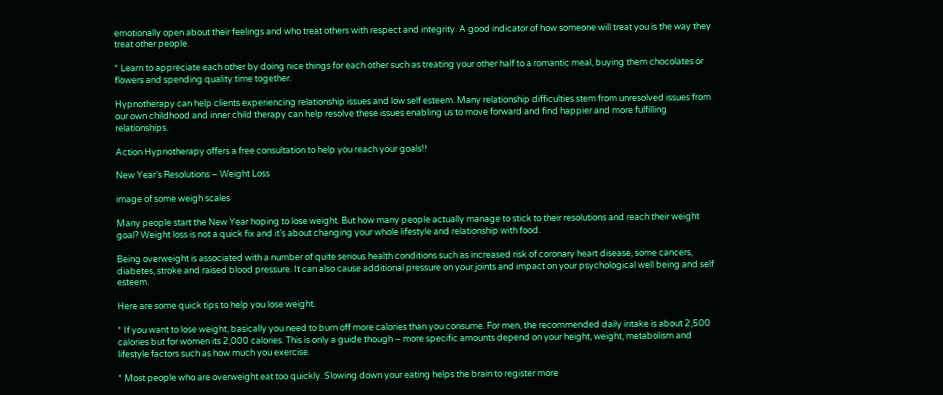emotionally open about their feelings and who treat others with respect and integrity. A good indicator of how someone will treat you is the way they treat other people.

* Learn to appreciate each other by doing nice things for each other such as treating your other half to a romantic meal, buying them chocolates or flowers and spending quality time together.

Hypnotherapy can help clients experiencing relationship issues and low self esteem. Many relationship difficulties stem from unresolved issues from our own childhood and inner child therapy can help resolve these issues enabling us to move forward and find happier and more fulfilling relationships.

Action Hypnotherapy offers a free consultation to help you reach your goals!!

New Year’s Resolutions – Weight Loss

image of some weigh scales

Many people start the New Year hoping to lose weight. But how many people actually manage to stick to their resolutions and reach their weight goal? Weight loss is not a quick fix and it’s about changing your whole lifestyle and relationship with food.

Being overweight is associated with a number of quite serious health conditions such as increased risk of coronary heart disease, some cancers, diabetes, stroke and raised blood pressure. It can also cause additional pressure on your joints and impact on your psychological well being and self esteem.

Here are some quick tips to help you lose weight.

* If you want to lose weight, basically you need to burn off more calories than you consume. For men, the recommended daily intake is about 2,500 calories but for women its 2,000 calories. This is only a guide though – more specific amounts depend on your height, weight, metabolism and lifestyle factors such as how much you exercise.

* Most people who are overweight eat too quickly. Slowing down your eating helps the brain to register more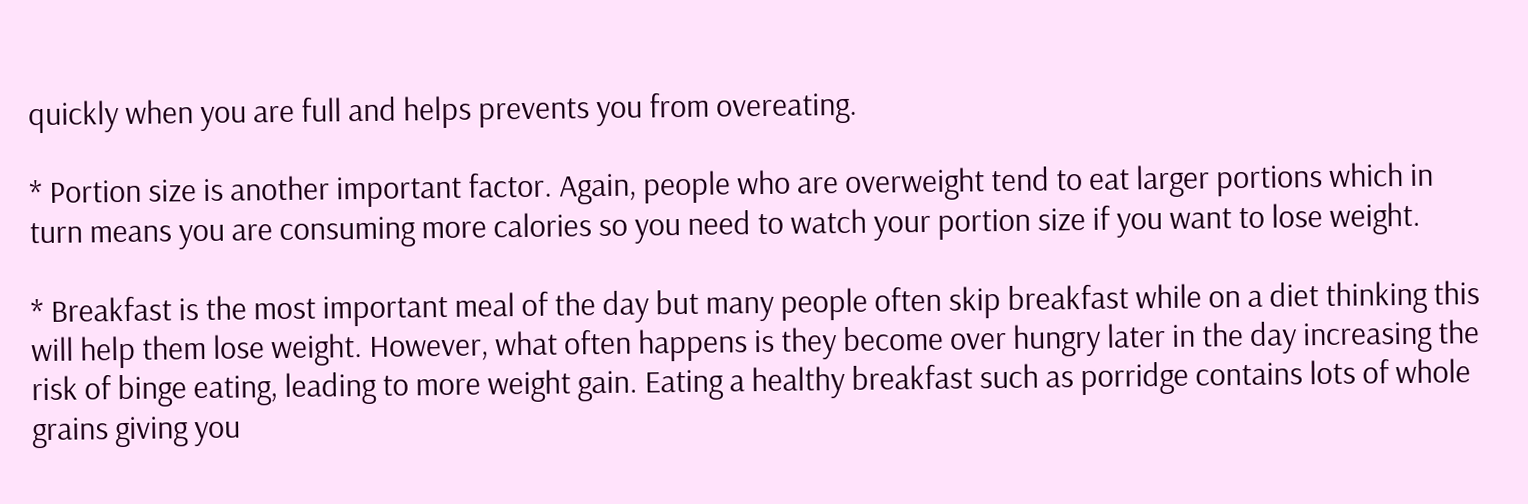quickly when you are full and helps prevents you from overeating.

* Portion size is another important factor. Again, people who are overweight tend to eat larger portions which in turn means you are consuming more calories so you need to watch your portion size if you want to lose weight.

* Breakfast is the most important meal of the day but many people often skip breakfast while on a diet thinking this will help them lose weight. However, what often happens is they become over hungry later in the day increasing the risk of binge eating, leading to more weight gain. Eating a healthy breakfast such as porridge contains lots of whole grains giving you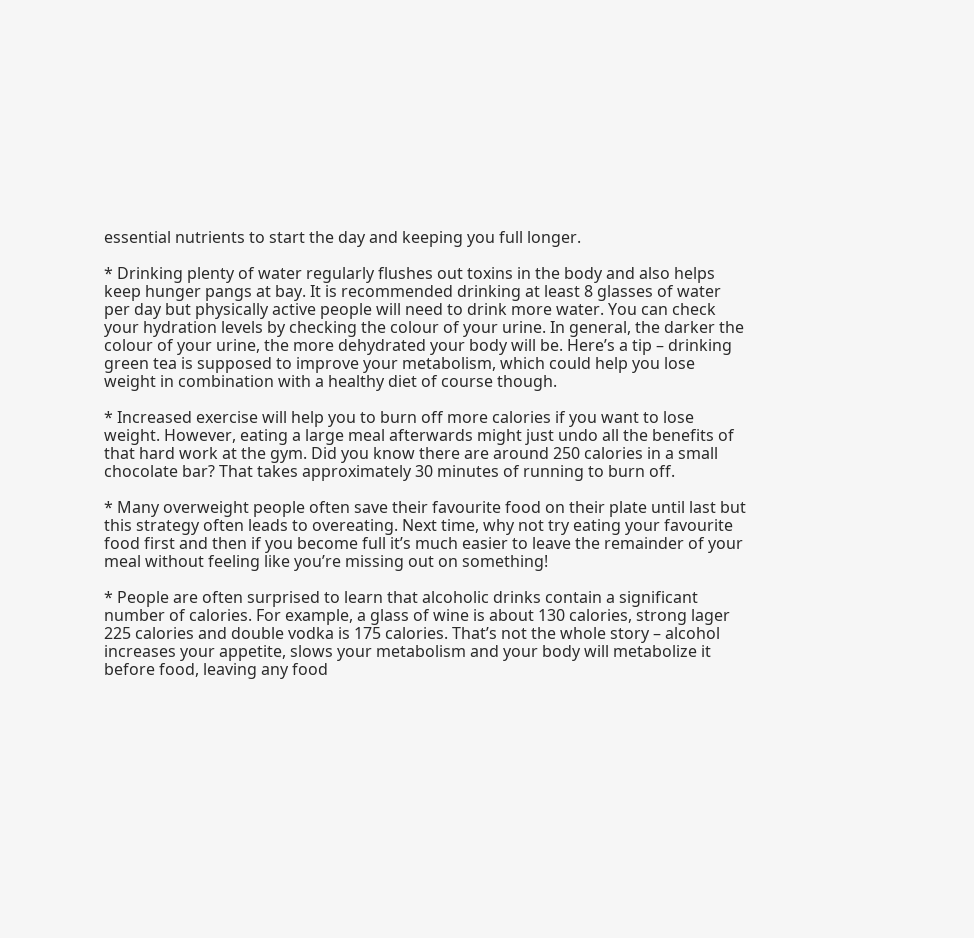essential nutrients to start the day and keeping you full longer.

* Drinking plenty of water regularly flushes out toxins in the body and also helps keep hunger pangs at bay. It is recommended drinking at least 8 glasses of water per day but physically active people will need to drink more water. You can check your hydration levels by checking the colour of your urine. In general, the darker the colour of your urine, the more dehydrated your body will be. Here’s a tip – drinking green tea is supposed to improve your metabolism, which could help you lose weight in combination with a healthy diet of course though.

* Increased exercise will help you to burn off more calories if you want to lose weight. However, eating a large meal afterwards might just undo all the benefits of that hard work at the gym. Did you know there are around 250 calories in a small chocolate bar? That takes approximately 30 minutes of running to burn off.

* Many overweight people often save their favourite food on their plate until last but this strategy often leads to overeating. Next time, why not try eating your favourite food first and then if you become full it’s much easier to leave the remainder of your meal without feeling like you’re missing out on something!

* People are often surprised to learn that alcoholic drinks contain a significant number of calories. For example, a glass of wine is about 130 calories, strong lager 225 calories and double vodka is 175 calories. That’s not the whole story – alcohol increases your appetite, slows your metabolism and your body will metabolize it before food, leaving any food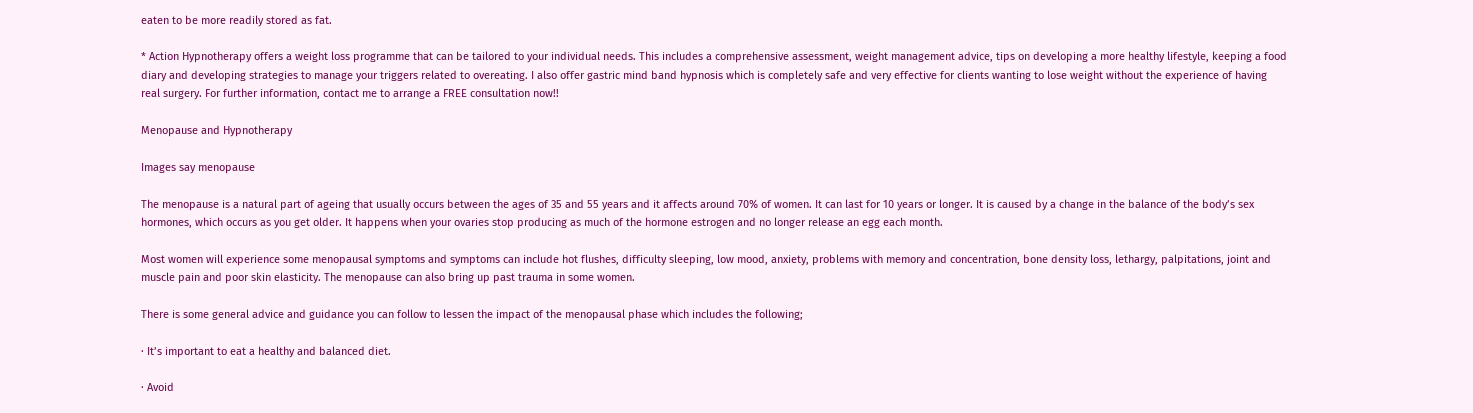eaten to be more readily stored as fat.

* Action Hypnotherapy offers a weight loss programme that can be tailored to your individual needs. This includes a comprehensive assessment, weight management advice, tips on developing a more healthy lifestyle, keeping a food diary and developing strategies to manage your triggers related to overeating. I also offer gastric mind band hypnosis which is completely safe and very effective for clients wanting to lose weight without the experience of having real surgery. For further information, contact me to arrange a FREE consultation now!!

Menopause and Hypnotherapy

Images say menopause

The menopause is a natural part of ageing that usually occurs between the ages of 35 and 55 years and it affects around 70% of women. It can last for 10 years or longer. It is caused by a change in the balance of the body’s sex hormones, which occurs as you get older. It happens when your ovaries stop producing as much of the hormone estrogen and no longer release an egg each month.

Most women will experience some menopausal symptoms and symptoms can include hot flushes, difficulty sleeping, low mood, anxiety, problems with memory and concentration, bone density loss, lethargy, palpitations, joint and muscle pain and poor skin elasticity. The menopause can also bring up past trauma in some women.

There is some general advice and guidance you can follow to lessen the impact of the menopausal phase which includes the following;

· It’s important to eat a healthy and balanced diet.

· Avoid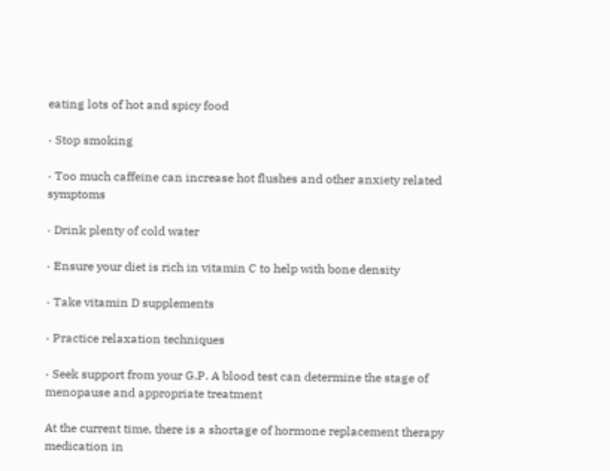eating lots of hot and spicy food

· Stop smoking

· Too much caffeine can increase hot flushes and other anxiety related symptoms

· Drink plenty of cold water

· Ensure your diet is rich in vitamin C to help with bone density

· Take vitamin D supplements

· Practice relaxation techniques

· Seek support from your G.P. A blood test can determine the stage of menopause and appropriate treatment

At the current time, there is a shortage of hormone replacement therapy medication in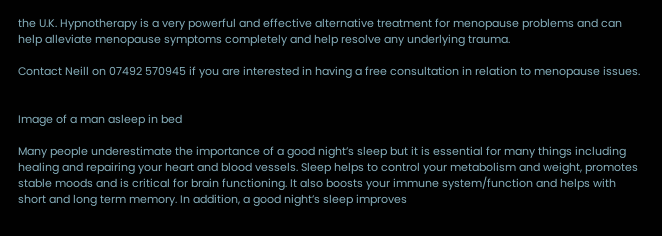the U.K. Hypnotherapy is a very powerful and effective alternative treatment for menopause problems and can help alleviate menopause symptoms completely and help resolve any underlying trauma.

Contact Neill on 07492 570945 if you are interested in having a free consultation in relation to menopause issues.


Image of a man asleep in bed

Many people underestimate the importance of a good night’s sleep but it is essential for many things including healing and repairing your heart and blood vessels. Sleep helps to control your metabolism and weight, promotes stable moods and is critical for brain functioning. It also boosts your immune system/function and helps with short and long term memory. In addition, a good night’s sleep improves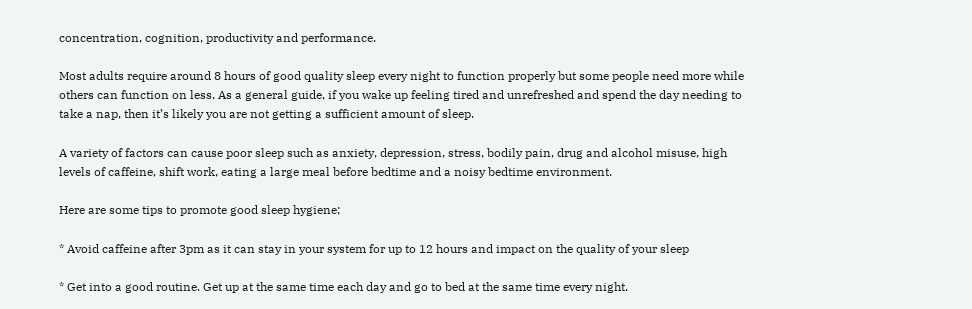concentration, cognition, productivity and performance.

Most adults require around 8 hours of good quality sleep every night to function properly but some people need more while others can function on less. As a general guide, if you wake up feeling tired and unrefreshed and spend the day needing to take a nap, then it’s likely you are not getting a sufficient amount of sleep.

A variety of factors can cause poor sleep such as anxiety, depression, stress, bodily pain, drug and alcohol misuse, high levels of caffeine, shift work, eating a large meal before bedtime and a noisy bedtime environment.

Here are some tips to promote good sleep hygiene;

* Avoid caffeine after 3pm as it can stay in your system for up to 12 hours and impact on the quality of your sleep

* Get into a good routine. Get up at the same time each day and go to bed at the same time every night.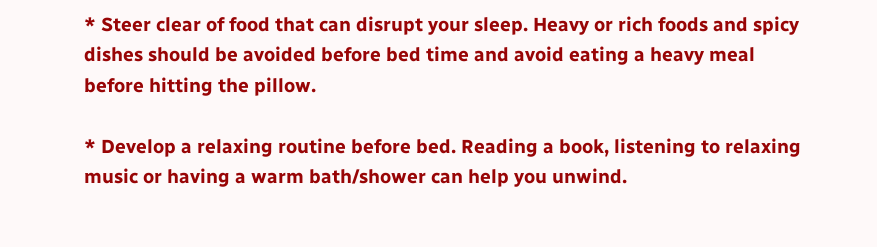* Steer clear of food that can disrupt your sleep. Heavy or rich foods and spicy dishes should be avoided before bed time and avoid eating a heavy meal before hitting the pillow.

* Develop a relaxing routine before bed. Reading a book, listening to relaxing music or having a warm bath/shower can help you unwind.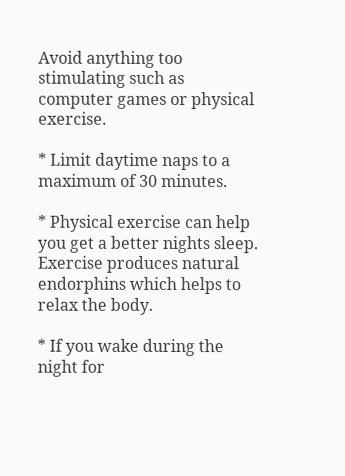Avoid anything too stimulating such as computer games or physical exercise.

* Limit daytime naps to a maximum of 30 minutes.

* Physical exercise can help you get a better nights sleep. Exercise produces natural endorphins which helps to relax the body.

* If you wake during the night for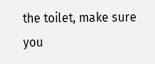the toilet, make sure you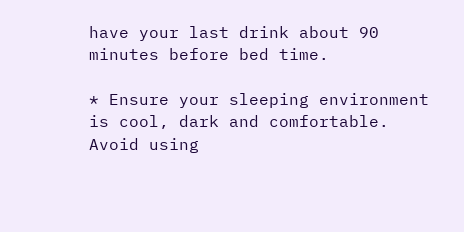have your last drink about 90 minutes before bed time.

* Ensure your sleeping environment is cool, dark and comfortable. Avoid using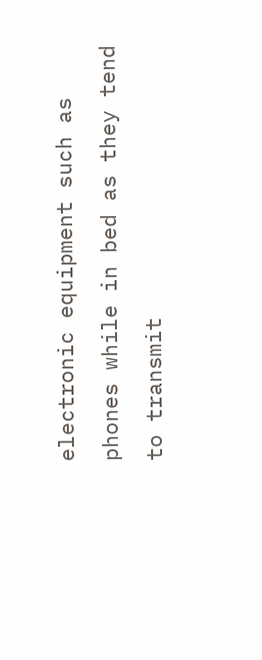electronic equipment such as phones while in bed as they tend to transmit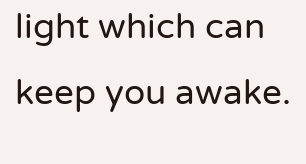light which can keep you awake.